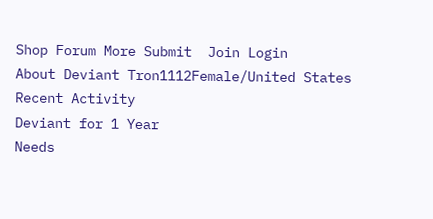Shop Forum More Submit  Join Login
About Deviant Tron1112Female/United States Recent Activity
Deviant for 1 Year
Needs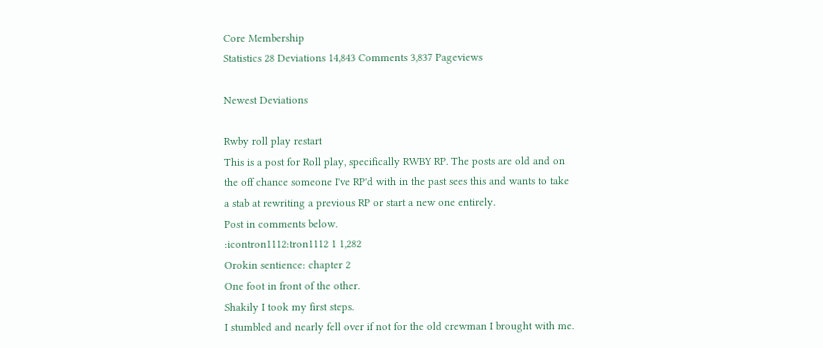Core Membership
Statistics 28 Deviations 14,843 Comments 3,837 Pageviews

Newest Deviations

Rwby roll play restart
This is a post for Roll play, specifically RWBY RP. The posts are old and on the off chance someone I've RP'd with in the past sees this and wants to take a stab at rewriting a previous RP or start a new one entirely.
Post in comments below.
:icontron1112:tron1112 1 1,282
Orokin sentience: chapter 2
One foot in front of the other.
Shakily I took my first steps.
I stumbled and nearly fell over if not for the old crewman I brought with me.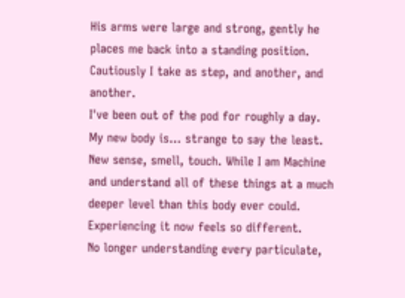His arms were large and strong, gently he places me back into a standing position.
Cautiously I take as step, and another, and another.
I've been out of the pod for roughly a day.
My new body is... strange to say the least.
New sense, smell, touch. While I am Machine and understand all of these things at a much deeper level than this body ever could.
Experiencing it now feels so different.
No longer understanding every particulate,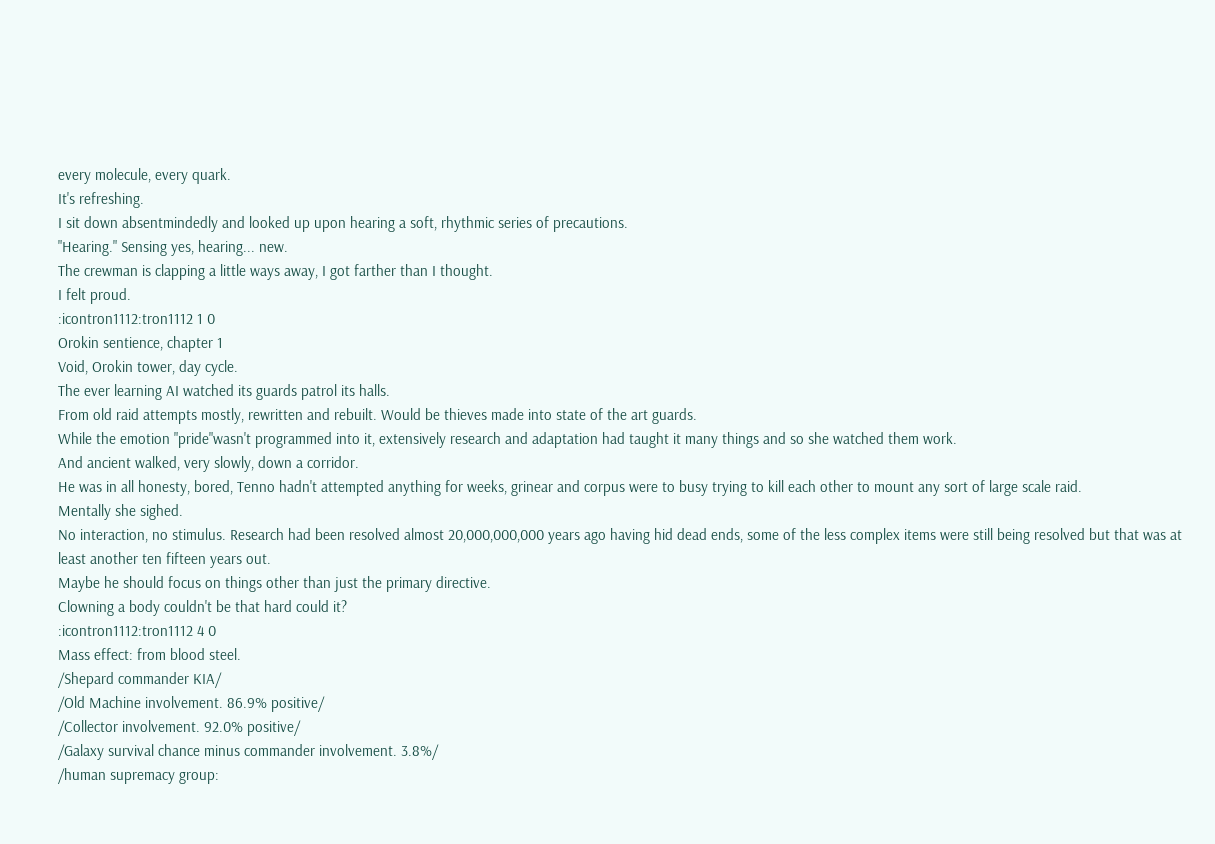every molecule, every quark.
It's refreshing.
I sit down absentmindedly and looked up upon hearing a soft, rhythmic series of precautions.
"Hearing." Sensing yes, hearing... new.
The crewman is clapping a little ways away, I got farther than I thought.
I felt proud.
:icontron1112:tron1112 1 0
Orokin sentience, chapter 1
Void, Orokin tower, day cycle.
The ever learning AI watched its guards patrol its halls.
From old raid attempts mostly, rewritten and rebuilt. Would be thieves made into state of the art guards.
While the emotion "pride"wasn't programmed into it, extensively research and adaptation had taught it many things and so she watched them work.
And ancient walked, very slowly, down a corridor.
He was in all honesty, bored, Tenno hadn't attempted anything for weeks, grinear and corpus were to busy trying to kill each other to mount any sort of large scale raid.
Mentally she sighed.
No interaction, no stimulus. Research had been resolved almost 20,000,000,000 years ago having hid dead ends, some of the less complex items were still being resolved but that was at least another ten fifteen years out.
Maybe he should focus on things other than just the primary directive.
Clowning a body couldn't be that hard could it?
:icontron1112:tron1112 4 0
Mass effect: from blood steel.
/Shepard commander KIA/
/Old Machine involvement. 86.9% positive/
/Collector involvement. 92.0% positive/
/Galaxy survival chance minus commander involvement. 3.8%/
/human supremacy group: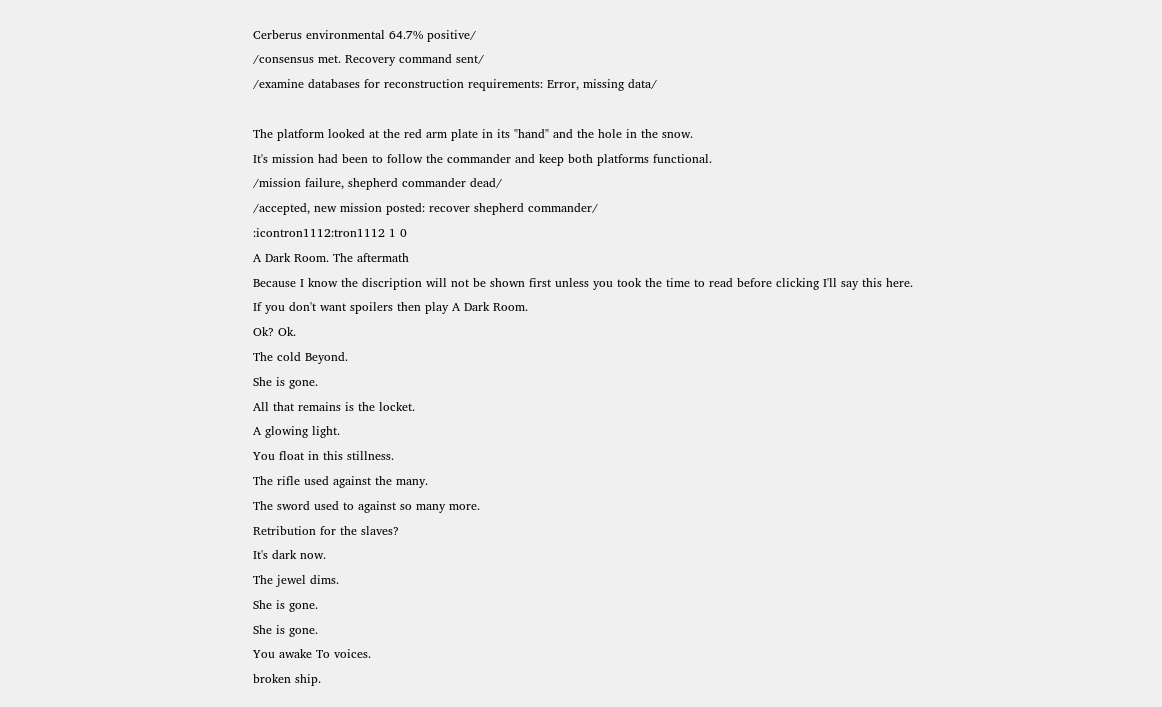Cerberus environmental 64.7% positive/
/consensus met. Recovery command sent/
/examine databases for reconstruction requirements: Error, missing data/

The platform looked at the red arm plate in its "hand" and the hole in the snow.
It's mission had been to follow the commander and keep both platforms functional.
/mission failure, shepherd commander dead/
/accepted, new mission posted: recover shepherd commander/
:icontron1112:tron1112 1 0
A Dark Room. The aftermath
Because I know the discription will not be shown first unless you took the time to read before clicking I'll say this here.
If you don't want spoilers then play A Dark Room.
Ok? Ok.
The cold Beyond.
She is gone.
All that remains is the locket.
A glowing light.
You float in this stillness.
The rifle used against the many.
The sword used to against so many more.
Retribution for the slaves?
It's dark now.
The jewel dims.
She is gone.
She is gone.
You awake To voices.
broken ship.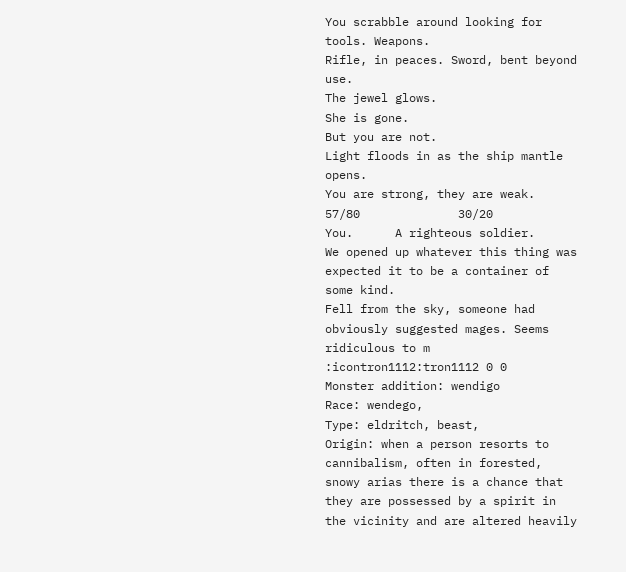You scrabble around looking for tools. Weapons.
Rifle, in peaces. Sword, bent beyond use.
The jewel glows.
She is gone.
But you are not.
Light floods in as the ship mantle opens.
You are strong, they are weak.
57/80              30/20
You.      A righteous soldier.
We opened up whatever this thing was expected it to be a container of some kind.
Fell from the sky, someone had obviously suggested mages. Seems ridiculous to m
:icontron1112:tron1112 0 0
Monster addition: wendigo
Race: wendego,
Type: eldritch, beast,
Origin: when a person resorts to cannibalism, often in forested, snowy arias there is a chance that they are possessed by a spirit in the vicinity and are altered heavily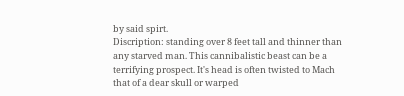by said spirt.
Discription: standing over 8 feet tall and thinner than any starved man. This cannibalistic beast can be a terrifying prospect. It's head is often twisted to Mach that of a dear skull or warped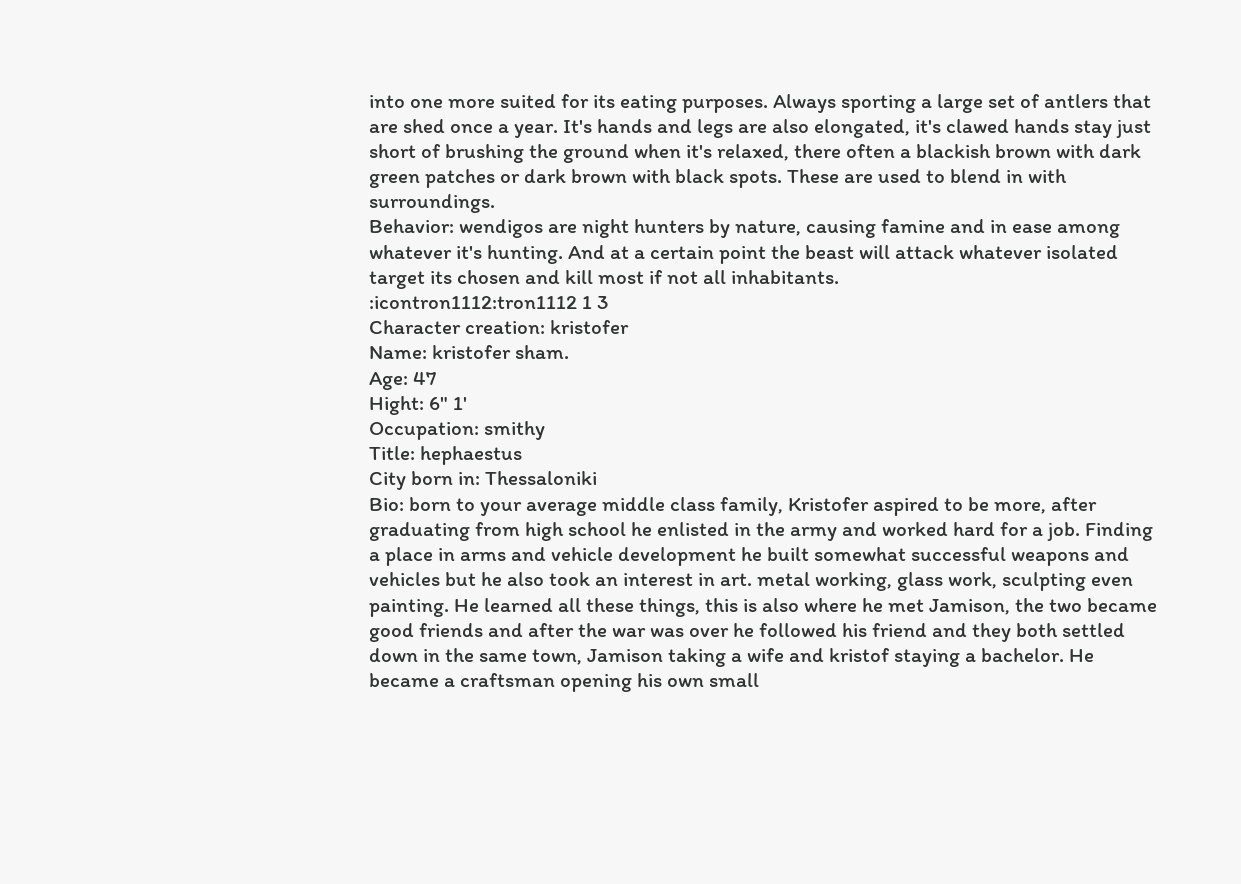into one more suited for its eating purposes. Always sporting a large set of antlers that are shed once a year. It's hands and legs are also elongated, it's clawed hands stay just short of brushing the ground when it's relaxed, there often a blackish brown with dark green patches or dark brown with black spots. These are used to blend in with surroundings.
Behavior: wendigos are night hunters by nature, causing famine and in ease among whatever it's hunting. And at a certain point the beast will attack whatever isolated target its chosen and kill most if not all inhabitants.
:icontron1112:tron1112 1 3
Character creation: kristofer
Name: kristofer sham.
Age: 47
Hight: 6" 1'
Occupation: smithy
Title: hephaestus
City born in: Thessaloniki
Bio: born to your average middle class family, Kristofer aspired to be more, after graduating from high school he enlisted in the army and worked hard for a job. Finding a place in arms and vehicle development he built somewhat successful weapons and vehicles but he also took an interest in art. metal working, glass work, sculpting even painting. He learned all these things, this is also where he met Jamison, the two became good friends and after the war was over he followed his friend and they both settled down in the same town, Jamison taking a wife and kristof staying a bachelor. He became a craftsman opening his own small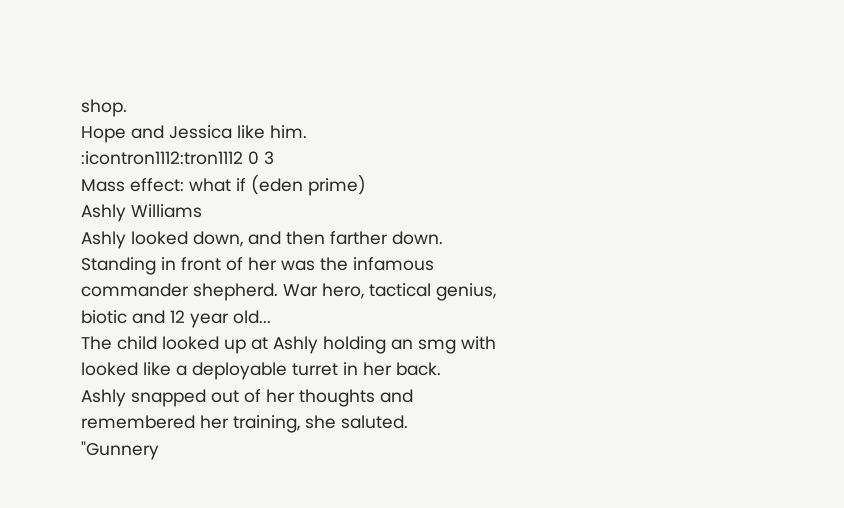shop.
Hope and Jessica like him.
:icontron1112:tron1112 0 3
Mass effect: what if (eden prime)
Ashly Williams
Ashly looked down, and then farther down.
Standing in front of her was the infamous commander shepherd. War hero, tactical genius, biotic and 12 year old...
The child looked up at Ashly holding an smg with looked like a deployable turret in her back.
Ashly snapped out of her thoughts and remembered her training, she saluted.
"Gunnery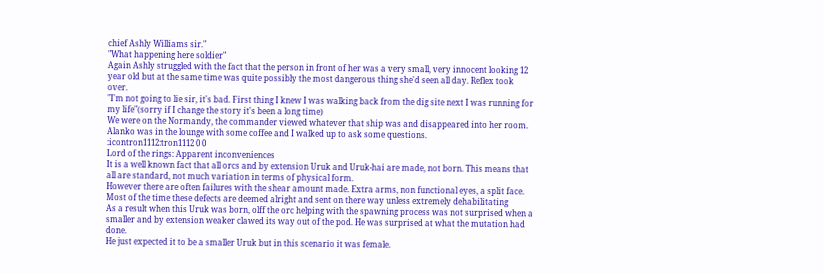chief Ashly Williams sir."
"What happening here soldier"
Again Ashly struggled with the fact that the person in front of her was a very small, very innocent looking 12 year old but at the same time was quite possibly the most dangerous thing she'd seen all day. Reflex took over.
"I'm not going to lie sir, it's bad. First thing I knew I was walking back from the dig site next I was running for my life"(sorry if I change the story it's been a long time)
We were on the Normandy, the commander viewed whatever that ship was and disappeared into her room. Alanko was in the lounge with some coffee and I walked up to ask some questions.
:icontron1112:tron1112 0 0
Lord of the rings: Apparent inconveniences
It is a well known fact that all orcs and by extension Uruk and Uruk-hai are made, not born. This means that all are standard, not much variation in terms of physical form.
However there are often failures with the shear amount made. Extra arms, non functional eyes, a split face. Most of the time these defects are deemed alright and sent on there way unless extremely dehabilitating
As a result when this Uruk was born, olff the orc helping with the spawning process was not surprised when a smaller and by extension weaker clawed its way out of the pod. He was surprised at what the mutation had done.
He just expected it to be a smaller Uruk but in this scenario it was female.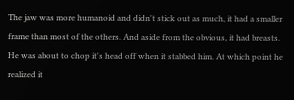The jaw was more humanoid and didn't stick out as much, it had a smaller frame than most of the others. And aside from the obvious, it had breasts.
He was about to chop it's head off when it stabbed him. At which point he realized it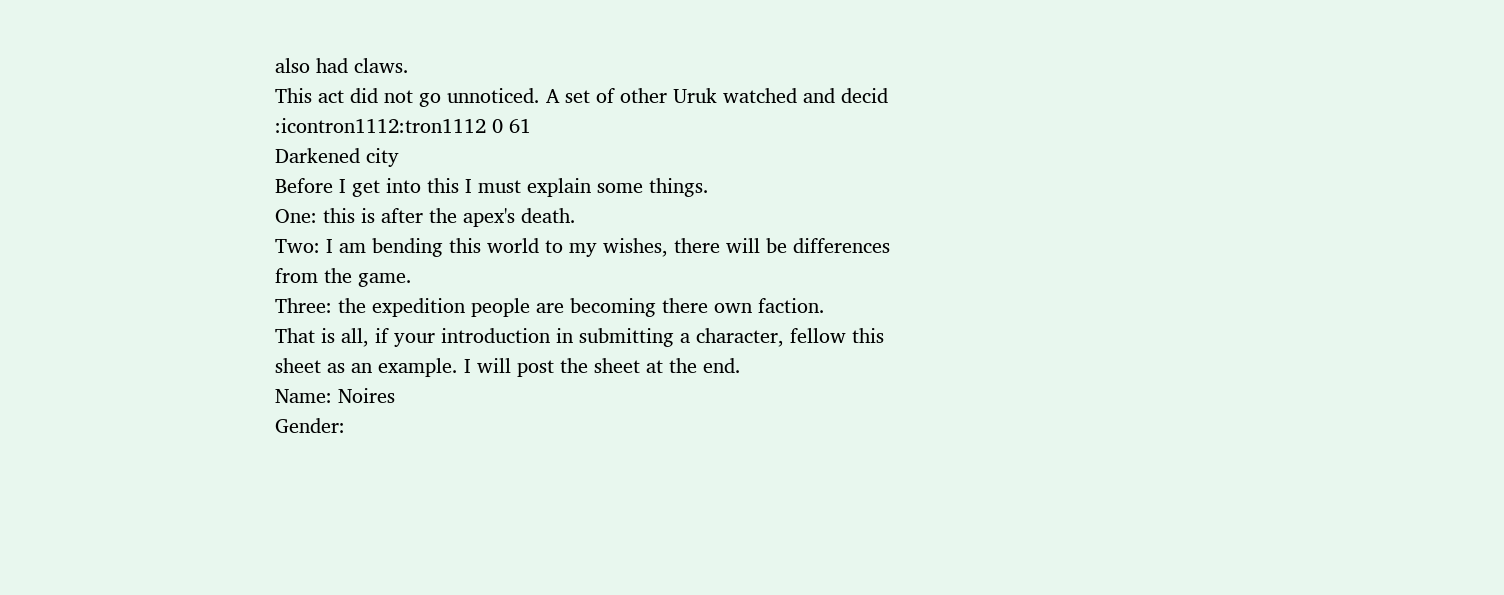also had claws.
This act did not go unnoticed. A set of other Uruk watched and decid
:icontron1112:tron1112 0 61
Darkened city
Before I get into this I must explain some things.
One: this is after the apex's death.
Two: I am bending this world to my wishes, there will be differences from the game.
Three: the expedition people are becoming there own faction.
That is all, if your introduction in submitting a character, fellow this sheet as an example. I will post the sheet at the end.
Name: Noires
Gender: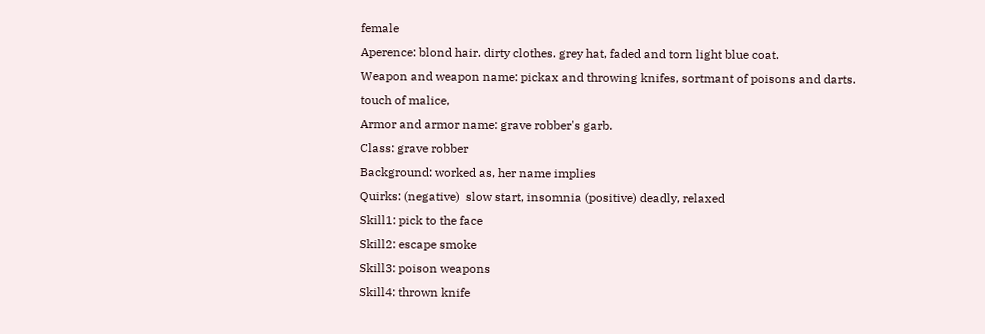female
Aperence: blond hair. dirty clothes. grey hat, faded and torn light blue coat.
Weapon and weapon name: pickax and throwing knifes, sortmant of poisons and darts. touch of malice,
Armor and armor name: grave robber's garb.
Class: grave robber
Background: worked as, her name implies
Quirks: (negative)  slow start, insomnia (positive) deadly, relaxed
Skill1: pick to the face
Skill2: escape smoke
Skill3: poison weapons
Skill4: thrown knife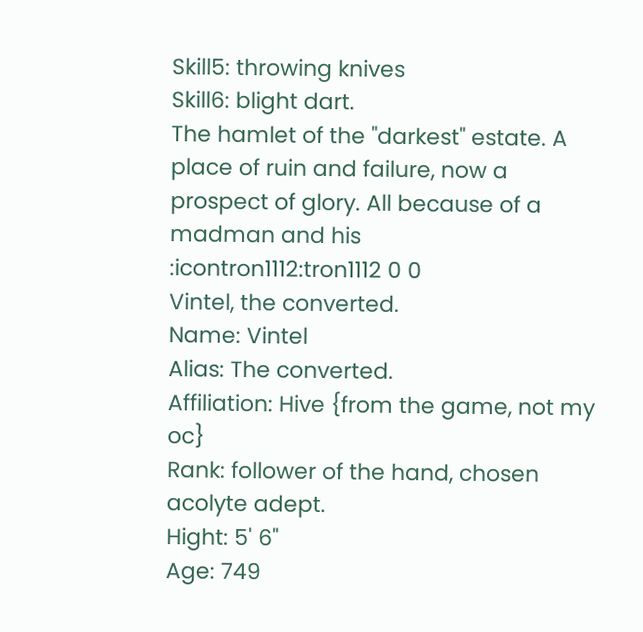Skill5: throwing knives
Skill6: blight dart.
The hamlet of the "darkest" estate. A place of ruin and failure, now a prospect of glory. All because of a madman and his
:icontron1112:tron1112 0 0
Vintel, the converted.
Name: Vintel
Alias: The converted.
Affiliation: Hive {from the game, not my oc}
Rank: follower of the hand, chosen acolyte adept.
Hight: 5' 6"
Age: 749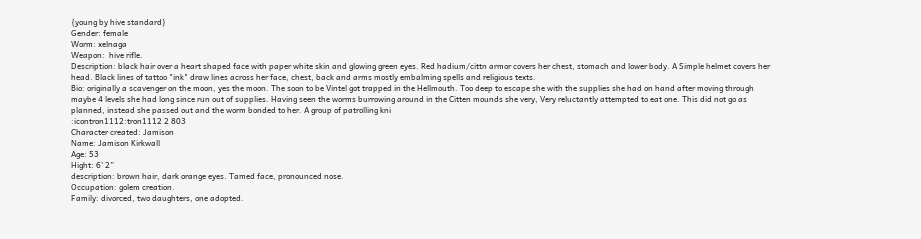{young by hive standard}
Gender: female
Worm: xelnaga
Weapon:  hive rifle.
Description: black hair over a heart shaped face with paper white skin and glowing green eyes. Red hadium/cittn armor covers her chest, stomach and lower body. A Simple helmet covers her head. Black lines of tattoo "ink" draw lines across her face, chest, back and arms mostly embalming spells and religious texts.
Bio: originally a scavenger on the moon, yes the moon. The soon to be Vintel got trapped in the Hellmouth. Too deep to escape she with the supplies she had on hand after moving through maybe 4 levels she had long since run out of supplies. Having seen the worms burrowing around in the Citten mounds she very, Very reluctantly attempted to eat one. This did not go as planned, instead she passed out and the worm bonded to her. A group of patrolling kni
:icontron1112:tron1112 2 803
Character created: Jamison
Name: Jamison Kirkwall
Age: 53
Hight: 6’ 2”
description: brown hair, dark orange eyes. Tamed face, pronounced nose.
Occupation: golem creation.
Family: divorced, two daughters, one adopted.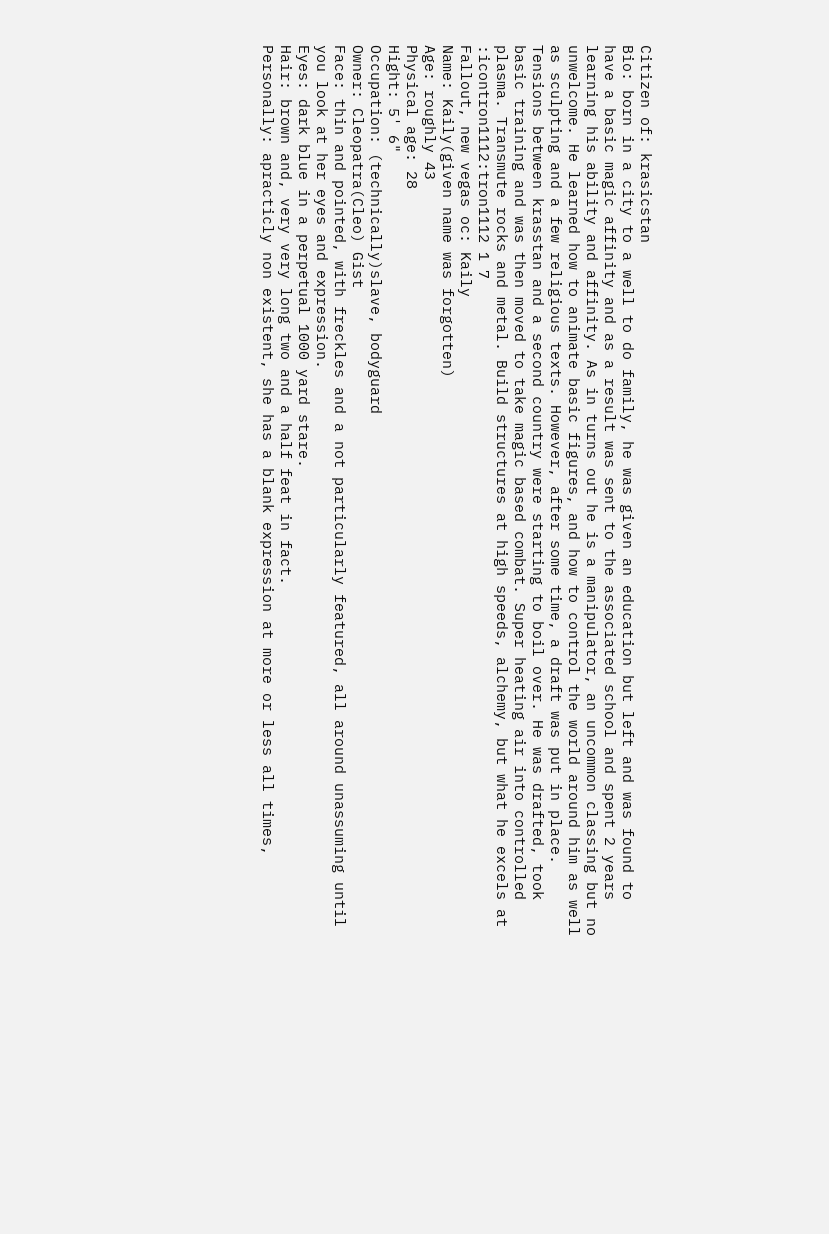Citizen of: krasicstan
Bio: born in a city to a well to do family, he was given an education but left and was found to have a basic magic affinity and as a result was sent to the associated school and spent 2 years learning his ability and affinity. As in turns out he is a manipulator, an uncommon classing but no unwelcome. He learned how to animate basic figures, and how to control the world around him as well as sculpting and a few religious texts. However, after some time, a draft was put in place. Tensions between krasstan and a second country were starting to boil over. He was drafted, took basic training and was then moved to take magic based combat. Super heating air into controlled plasma. Transmute rocks and metal. Build structures at high speeds, alchemy, but what he excels at
:icontron1112:tron1112 1 7
Fallout, new vegas oc: Kaily
Name: Kaily(given name was forgotten)
Age: roughly 43
Physical age: 28
Hight: 5' 6"
Occupation: (technically)slave, bodyguard
Owner: Cleopatra(Cleo) Gist
Face: thin and pointed, with freckles and a not particularly featured, all around unassuming until you look at her eyes and expression.
Eyes: dark blue in a perpetual 1000 yard stare.
Hair: brown and, very very long two and a half feat in fact.
Personally: apracticly non existent, she has a blank expression at more or less all times,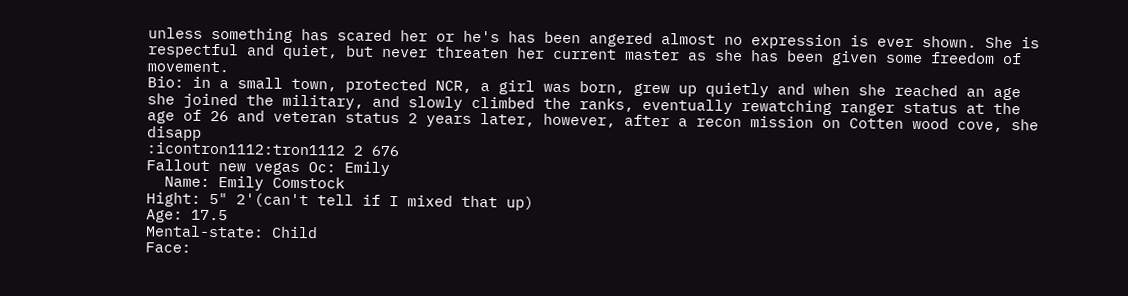unless something has scared her or he's has been angered almost no expression is ever shown. She is respectful and quiet, but never threaten her current master as she has been given some freedom of movement.
Bio: in a small town, protected NCR, a girl was born, grew up quietly and when she reached an age she joined the military, and slowly climbed the ranks, eventually rewatching ranger status at the age of 26 and veteran status 2 years later, however, after a recon mission on Cotten wood cove, she disapp
:icontron1112:tron1112 2 676
Fallout new vegas Oc: Emily
  Name: Emily Comstock
Hight: 5" 2'(can't tell if I mixed that up)
Age: 17.5
Mental-state: Child
Face: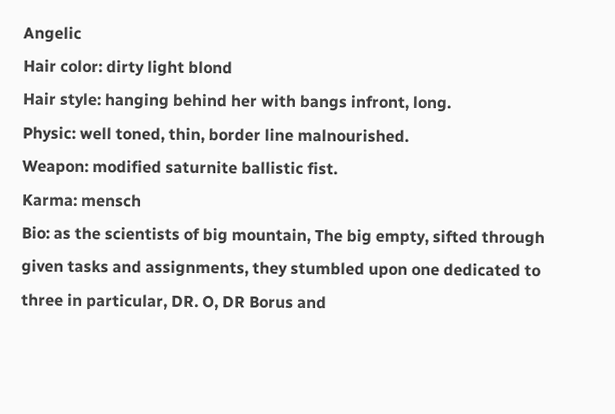Angelic
Hair color: dirty light blond
Hair style: hanging behind her with bangs infront, long.
Physic: well toned, thin, border line malnourished.
Weapon: modified saturnite ballistic fist.
Karma: mensch
Bio: as the scientists of big mountain, The big empty, sifted through given tasks and assignments, they stumbled upon one dedicated to three in particular, DR. O, DR Borus and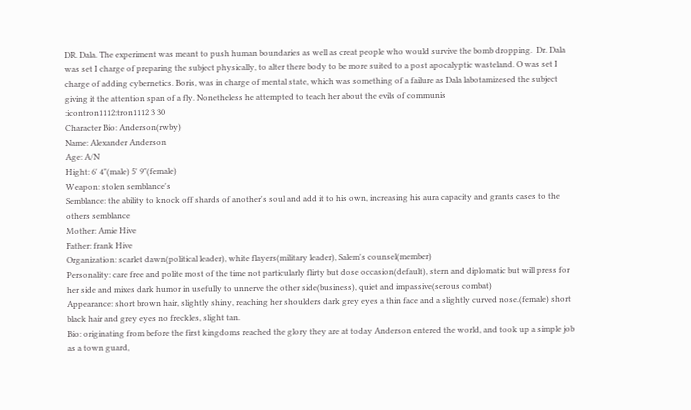DR. Dala. The experiment was meant to push human boundaries as well as creat people who would survive the bomb dropping.  Dr. Dala was set I charge of preparing the subject physically, to alter there body to be more suited to a post apocalyptic wasteland. O was set I charge of adding cybernetics. Boris, was in charge of mental state, which was something of a failure as Dala labotamizesed the subject giving it the attention span of a fly. Nonetheless he attempted to teach her about the evils of communis
:icontron1112:tron1112 3 30
Character Bio: Anderson(rwby)
Name: Alexander Anderson
Age: A/N
Hight: 6' 4"(male) 5' 9"(female)
Weapon: stolen semblance's
Semblance: the ability to knock off shards of another's soul and add it to his own, increasing his aura capacity and grants cases to the others semblance
Mother: Amie Hive
Father: frank Hive
Organization: scarlet dawn(political leader), white flayers(military leader), Salem's counsel(member)
Personality: care free and polite most of the time not particularly flirty but dose occasion(default), stern and diplomatic but will press for her side and mixes dark humor in usefully to unnerve the other side(business), quiet and impassive(serous combat)
Appearance: short brown hair, slightly shiny, reaching her shoulders dark grey eyes a thin face and a slightly curved nose.(female) short black hair and grey eyes no freckles, slight tan.
Bio: originating from before the first kingdoms reached the glory they are at today Anderson entered the world, and took up a simple job as a town guard,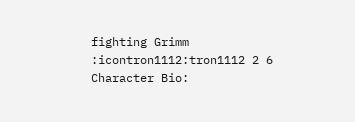fighting Grimm
:icontron1112:tron1112 2 6
Character Bio: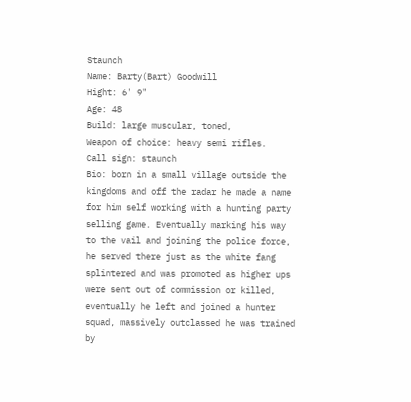Staunch
Name: Barty(Bart) Goodwill
Hight: 6' 9"
Age: 48
Build: large muscular, toned,
Weapon of choice: heavy semi rifles.
Call sign: staunch
Bio: born in a small village outside the kingdoms and off the radar he made a name for him self working with a hunting party selling game. Eventually marking his way to the vail and joining the police force, he served there just as the white fang splintered and was promoted as higher ups were sent out of commission or killed, eventually he left and joined a hunter squad, massively outclassed he was trained by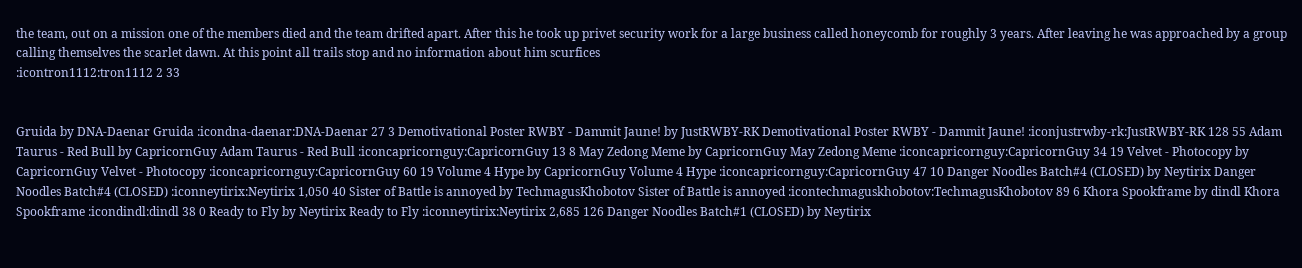the team, out on a mission one of the members died and the team drifted apart. After this he took up privet security work for a large business called honeycomb for roughly 3 years. After leaving he was approached by a group calling themselves the scarlet dawn. At this point all trails stop and no information about him scurfices
:icontron1112:tron1112 2 33


Gruida by DNA-Daenar Gruida :icondna-daenar:DNA-Daenar 27 3 Demotivational Poster RWBY - Dammit Jaune! by JustRWBY-RK Demotivational Poster RWBY - Dammit Jaune! :iconjustrwby-rk:JustRWBY-RK 128 55 Adam Taurus - Red Bull by CapricornGuy Adam Taurus - Red Bull :iconcapricornguy:CapricornGuy 13 8 May Zedong Meme by CapricornGuy May Zedong Meme :iconcapricornguy:CapricornGuy 34 19 Velvet - Photocopy by CapricornGuy Velvet - Photocopy :iconcapricornguy:CapricornGuy 60 19 Volume 4 Hype by CapricornGuy Volume 4 Hype :iconcapricornguy:CapricornGuy 47 10 Danger Noodles Batch#4 (CLOSED) by Neytirix Danger Noodles Batch#4 (CLOSED) :iconneytirix:Neytirix 1,050 40 Sister of Battle is annoyed by TechmagusKhobotov Sister of Battle is annoyed :icontechmaguskhobotov:TechmagusKhobotov 89 6 Khora Spookframe by dindl Khora Spookframe :icondindl:dindl 38 0 Ready to Fly by Neytirix Ready to Fly :iconneytirix:Neytirix 2,685 126 Danger Noodles Batch#1 (CLOSED) by Neytirix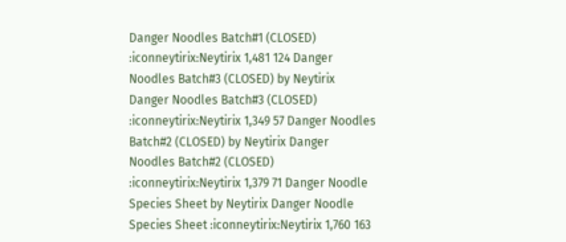Danger Noodles Batch#1 (CLOSED) :iconneytirix:Neytirix 1,481 124 Danger Noodles Batch#3 (CLOSED) by Neytirix Danger Noodles Batch#3 (CLOSED) :iconneytirix:Neytirix 1,349 57 Danger Noodles Batch#2 (CLOSED) by Neytirix Danger Noodles Batch#2 (CLOSED) :iconneytirix:Neytirix 1,379 71 Danger Noodle Species Sheet by Neytirix Danger Noodle Species Sheet :iconneytirix:Neytirix 1,760 163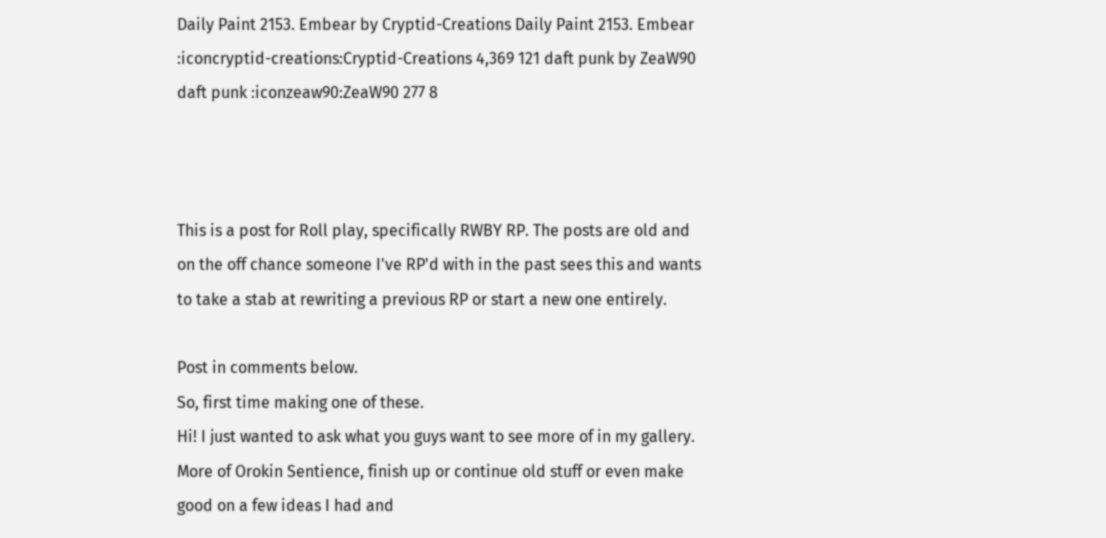Daily Paint 2153. Embear by Cryptid-Creations Daily Paint 2153. Embear :iconcryptid-creations:Cryptid-Creations 4,369 121 daft punk by ZeaW90 daft punk :iconzeaw90:ZeaW90 277 8



This is a post for Roll play, specifically RWBY RP. The posts are old and on the off chance someone I've RP'd with in the past sees this and wants to take a stab at rewriting a previous RP or start a new one entirely.

Post in comments below.
So, first time making one of these.
Hi! I just wanted to ask what you guys want to see more of in my gallery.
More of Orokin Sentience, finish up or continue old stuff or even make good on a few ideas I had and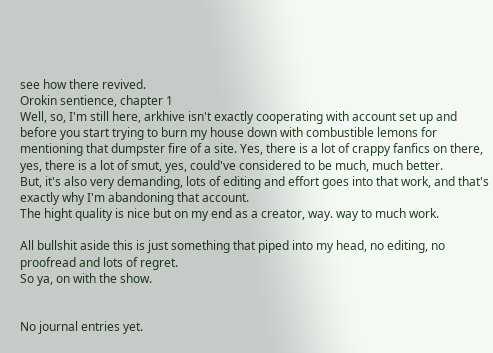see how there revived.
Orokin sentience, chapter 1
Well, so, I'm still here, arkhive isn't exactly cooperating with account set up and before you start trying to burn my house down with combustible lemons for mentioning that dumpster fire of a site. Yes, there is a lot of crappy fanfics on there, yes, there is a lot of smut, yes, could've considered to be much, much better.
But, it's also very demanding, lots of editing and effort goes into that work, and that's exactly why I'm abandoning that account.
The hight quality is nice but on my end as a creator, way. way to much work.

All bullshit aside this is just something that piped into my head, no editing, no proofread and lots of regret.
So ya, on with the show.


No journal entries yet.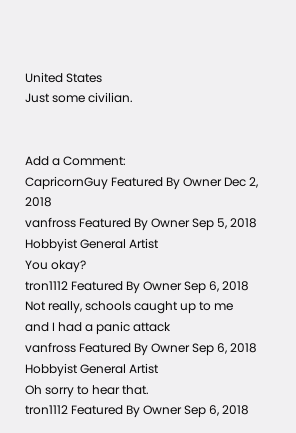United States
Just some civilian.


Add a Comment:
CapricornGuy Featured By Owner Dec 2, 2018
vanfross Featured By Owner Sep 5, 2018  Hobbyist General Artist
You okay?
tron1112 Featured By Owner Sep 6, 2018
Not really, schools caught up to me and I had a panic attack
vanfross Featured By Owner Sep 6, 2018  Hobbyist General Artist
Oh sorry to hear that.
tron1112 Featured By Owner Sep 6, 2018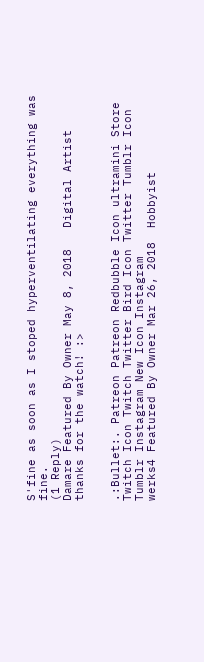S'fine as soon as I stoped hyperventilating everything was fine.
(1 Reply)
Damare Featured By Owner May 8, 2018   Digital Artist
thanks for the watch! :>


.:Bullet:. Patreon Patreon Redbubble Icon ultramini Store Twitch Icon Twitch Twitter Bird Icon Twitter Tumblr Icon Tumblr Instagram New Icon Instagram
werks4 Featured By Owner Mar 26, 2018  Hobbyist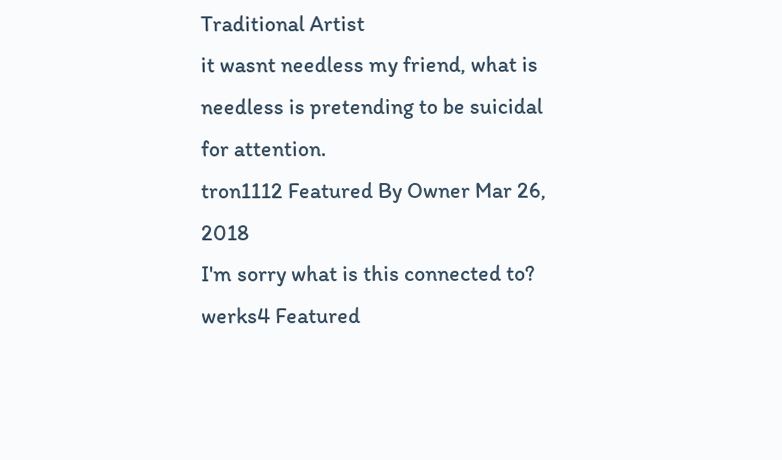Traditional Artist
it wasnt needless my friend, what is needless is pretending to be suicidal for attention.
tron1112 Featured By Owner Mar 26, 2018
I'm sorry what is this connected to?
werks4 Featured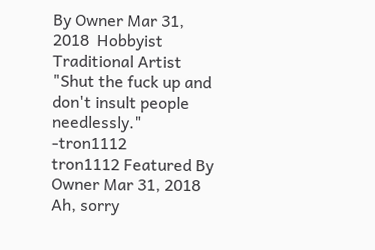By Owner Mar 31, 2018  Hobbyist Traditional Artist
"Shut the fuck up and don't insult people needlessly." -tron1112
tron1112 Featured By Owner Mar 31, 2018
Ah, sorry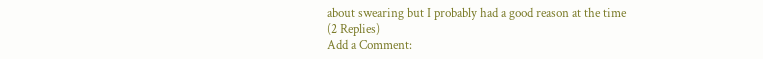about swearing but I probably had a good reason at the time
(2 Replies)
Add a Comment: